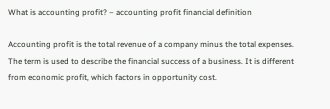What is accounting profit? – accounting profit financial definition

Accounting profit is the total revenue of a company minus the total expenses. The term is used to describe the financial success of a business. It is different from economic profit, which factors in opportunity cost.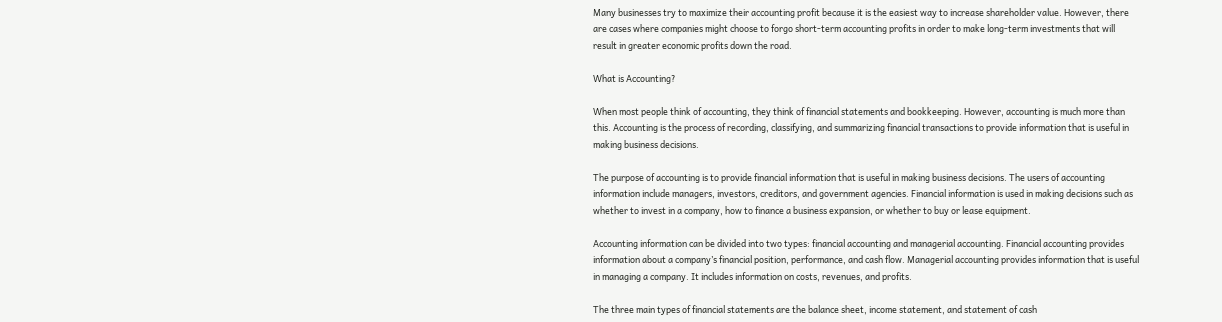Many businesses try to maximize their accounting profit because it is the easiest way to increase shareholder value. However, there are cases where companies might choose to forgo short-term accounting profits in order to make long-term investments that will result in greater economic profits down the road.

What is Accounting?

When most people think of accounting, they think of financial statements and bookkeeping. However, accounting is much more than this. Accounting is the process of recording, classifying, and summarizing financial transactions to provide information that is useful in making business decisions.

The purpose of accounting is to provide financial information that is useful in making business decisions. The users of accounting information include managers, investors, creditors, and government agencies. Financial information is used in making decisions such as whether to invest in a company, how to finance a business expansion, or whether to buy or lease equipment.

Accounting information can be divided into two types: financial accounting and managerial accounting. Financial accounting provides information about a company’s financial position, performance, and cash flow. Managerial accounting provides information that is useful in managing a company. It includes information on costs, revenues, and profits.

The three main types of financial statements are the balance sheet, income statement, and statement of cash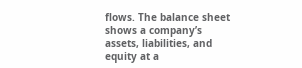flows. The balance sheet shows a company’s assets, liabilities, and equity at a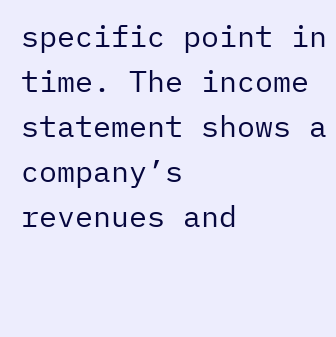specific point in time. The income statement shows a company’s revenues and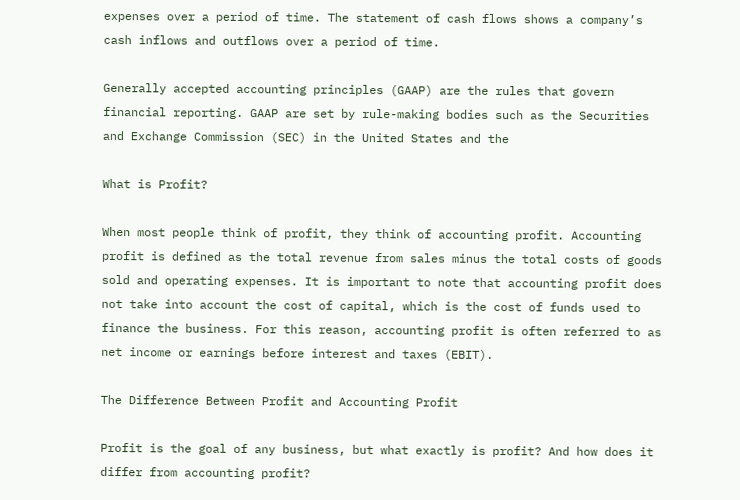expenses over a period of time. The statement of cash flows shows a company’s cash inflows and outflows over a period of time.

Generally accepted accounting principles (GAAP) are the rules that govern financial reporting. GAAP are set by rule-making bodies such as the Securities and Exchange Commission (SEC) in the United States and the

What is Profit?

When most people think of profit, they think of accounting profit. Accounting profit is defined as the total revenue from sales minus the total costs of goods sold and operating expenses. It is important to note that accounting profit does not take into account the cost of capital, which is the cost of funds used to finance the business. For this reason, accounting profit is often referred to as net income or earnings before interest and taxes (EBIT).

The Difference Between Profit and Accounting Profit

Profit is the goal of any business, but what exactly is profit? And how does it differ from accounting profit?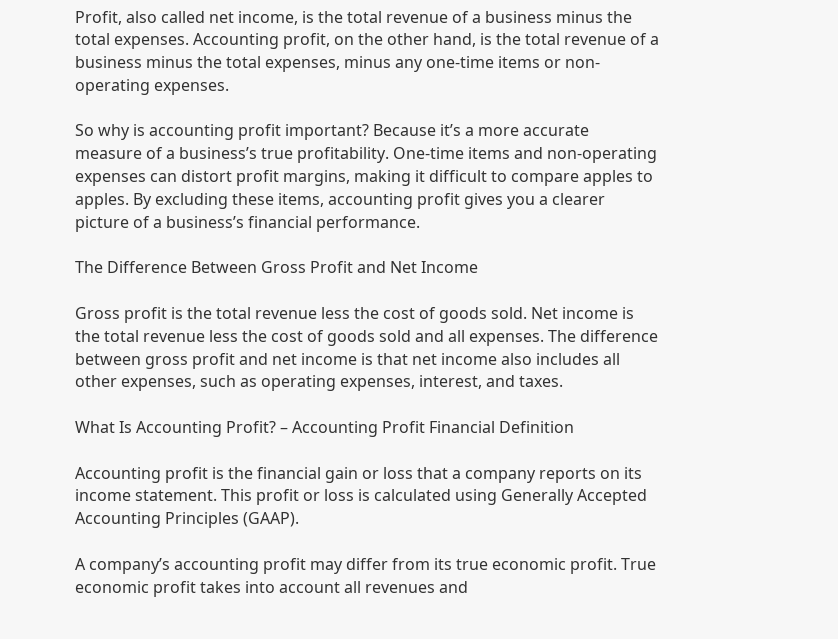Profit, also called net income, is the total revenue of a business minus the total expenses. Accounting profit, on the other hand, is the total revenue of a business minus the total expenses, minus any one-time items or non-operating expenses.

So why is accounting profit important? Because it’s a more accurate measure of a business’s true profitability. One-time items and non-operating expenses can distort profit margins, making it difficult to compare apples to apples. By excluding these items, accounting profit gives you a clearer picture of a business’s financial performance.

The Difference Between Gross Profit and Net Income

Gross profit is the total revenue less the cost of goods sold. Net income is the total revenue less the cost of goods sold and all expenses. The difference between gross profit and net income is that net income also includes all other expenses, such as operating expenses, interest, and taxes.

What Is Accounting Profit? – Accounting Profit Financial Definition

Accounting profit is the financial gain or loss that a company reports on its income statement. This profit or loss is calculated using Generally Accepted Accounting Principles (GAAP).

A company’s accounting profit may differ from its true economic profit. True economic profit takes into account all revenues and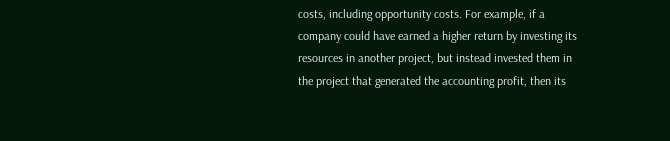costs, including opportunity costs. For example, if a company could have earned a higher return by investing its resources in another project, but instead invested them in the project that generated the accounting profit, then its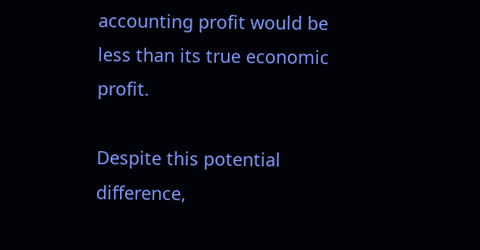accounting profit would be less than its true economic profit.

Despite this potential difference,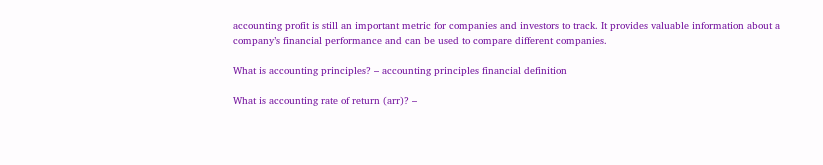accounting profit is still an important metric for companies and investors to track. It provides valuable information about a company’s financial performance and can be used to compare different companies.

What is accounting principles? – accounting principles financial definition

What is accounting rate of return (arr)? –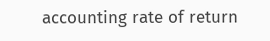accounting rate of return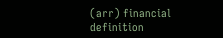(arr) financial definition